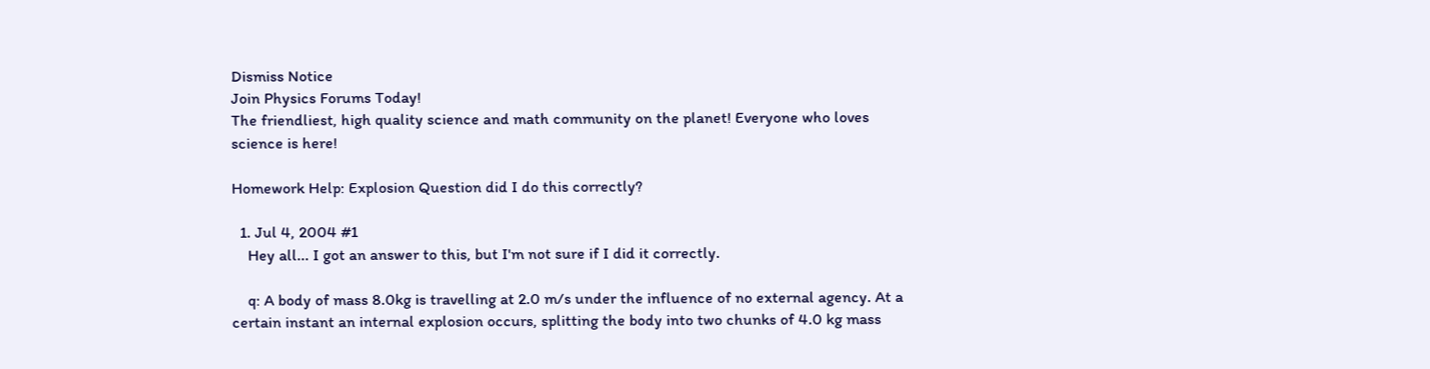Dismiss Notice
Join Physics Forums Today!
The friendliest, high quality science and math community on the planet! Everyone who loves science is here!

Homework Help: Explosion Question did I do this correctly?

  1. Jul 4, 2004 #1
    Hey all... I got an answer to this, but I'm not sure if I did it correctly.

    q: A body of mass 8.0kg is travelling at 2.0 m/s under the influence of no external agency. At a certain instant an internal explosion occurs, splitting the body into two chunks of 4.0 kg mass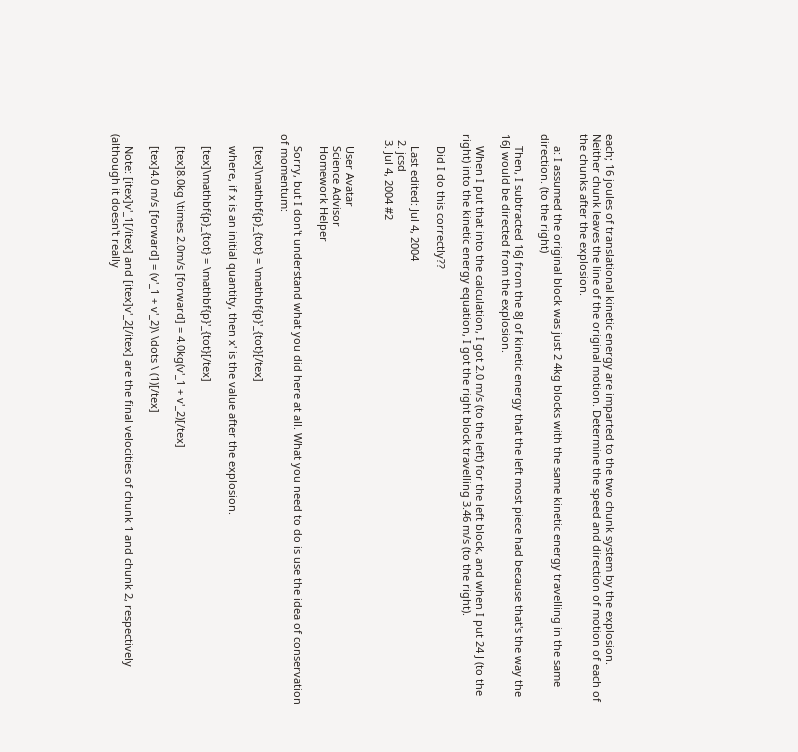each; 16 joules of translational kinetic energy are imparted to the two chunk system by the explosion. Neither chunk leaves the line of the original motion. Determine the speed and direction of motion of each of the chunks after the explosion.

    a: I assumed the original block was just 2 4kg blocks with the same kinetic energy travelling in the same direction. (to the right)

    Then, I subtracted 16J from the 8J of kinetic energy that the left most piece had because that's the way the 16J would be directed from the explosion.

    When I put that into the calculation, I got 2.0 m/s (to the left) for the left block, and when I put 24 J (to the right) into the kinetic energy equation, I got the right block travelling 3.46 m/s (to the right).

    Did I do this correctly??

    Last edited: Jul 4, 2004
  2. jcsd
  3. Jul 4, 2004 #2


    User Avatar
    Science Advisor
    Homework Helper

    Sorry, but I don't understand what you did here at all. What you need to do is use the idea of conservation of momentum:

    [tex]\mathbf{p}_{tot} = \mathbf{p}'_{tot}[/tex]

    where, if x is an initial quantity, then x' is the value after the explosion.

    [tex]\mathbf{p}_{tot} = \mathbf{p}'_{tot}[/tex]

    [tex]8.0kg \times 2.0m/s [forward] = 4.0kg(v'_1 + v'_2)[/tex]

    [tex]4.0 m/s [forward] = (v'_1 + v'_2)\ \dots \ (1)[/tex]

    Note: [itex]v'_1[/itex] and [itex]v'_2[/itex] are the final velocities of chunk 1 and chunk 2, respectively (although it doesn't really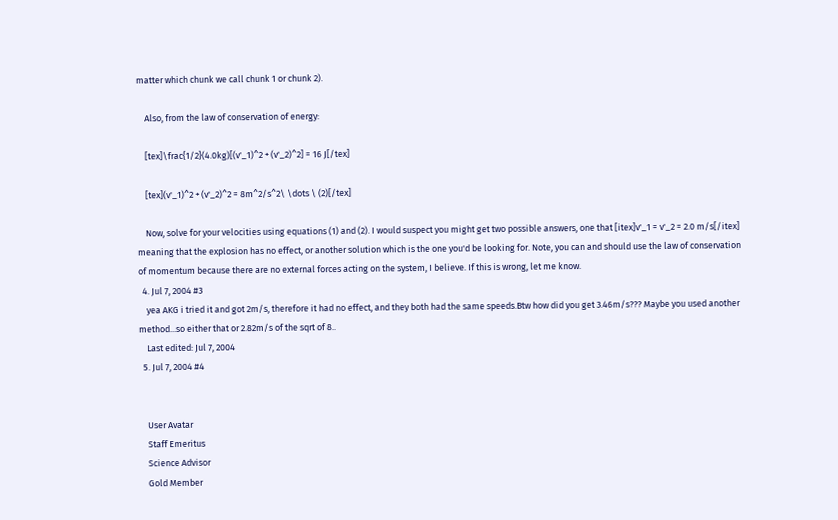matter which chunk we call chunk 1 or chunk 2).

    Also, from the law of conservation of energy:

    [tex]\frac{1/2}(4.0kg)[(v'_1)^2 + (v'_2)^2] = 16 J[/tex]

    [tex](v'_1)^2 + (v'_2)^2 = 8m^2/s^2\ \dots \ (2)[/tex]

    Now, solve for your velocities using equations (1) and (2). I would suspect you might get two possible answers, one that [itex]v'_1 = v'_2 = 2.0 m/s[/itex] meaning that the explosion has no effect, or another solution which is the one you'd be looking for. Note, you can and should use the law of conservation of momentum because there are no external forces acting on the system, I believe. If this is wrong, let me know.
  4. Jul 7, 2004 #3
    yea AKG i tried it and got 2m/s, therefore it had no effect, and they both had the same speeds.Btw how did you get 3.46m/s??? Maybe you used another method...so either that or 2.82m/s of the sqrt of 8..
    Last edited: Jul 7, 2004
  5. Jul 7, 2004 #4


    User Avatar
    Staff Emeritus
    Science Advisor
    Gold Member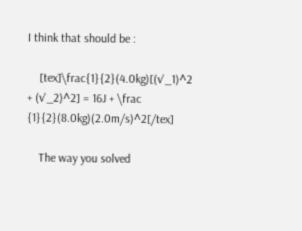I think that should be :

    [tex]\frac{1}{2}(4.0kg)[(v'_1)^2 + (v'_2)^2] = 16J + \frac {1}{2}(8.0kg)(2.0m/s)^2[/tex]

    The way you solved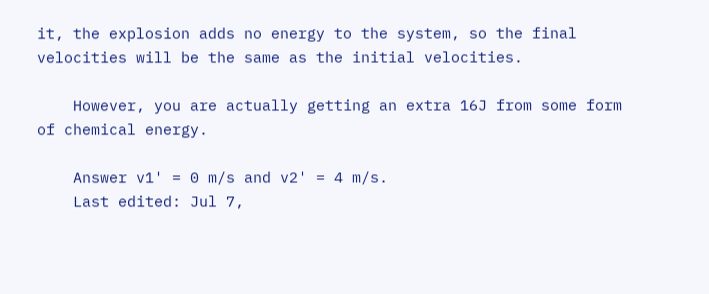it, the explosion adds no energy to the system, so the final velocities will be the same as the initial velocities.

    However, you are actually getting an extra 16J from some form of chemical energy.

    Answer v1' = 0 m/s and v2' = 4 m/s.
    Last edited: Jul 7,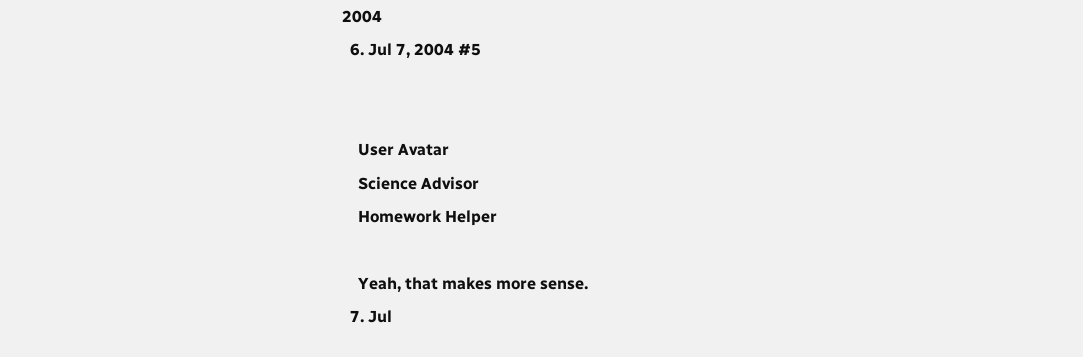2004
  6. Jul 7, 2004 #5


    User Avatar
    Science Advisor
    Homework Helper

    Yeah, that makes more sense.
  7. Jul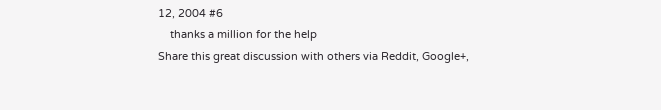12, 2004 #6
    thanks a million for the help
Share this great discussion with others via Reddit, Google+,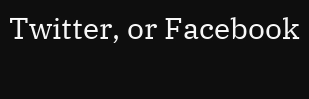Twitter, or Facebook